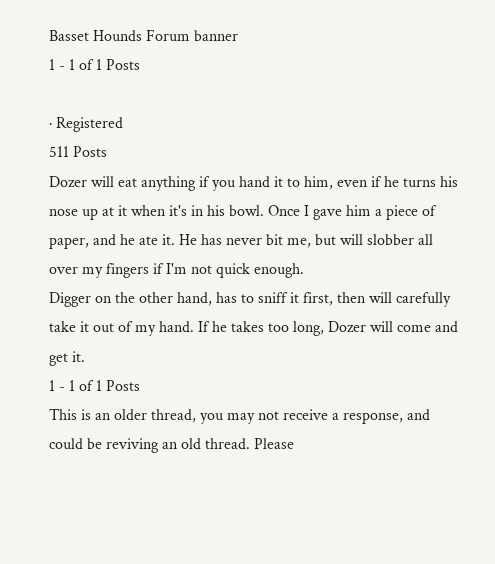Basset Hounds Forum banner
1 - 1 of 1 Posts

· Registered
511 Posts
Dozer will eat anything if you hand it to him, even if he turns his nose up at it when it's in his bowl. Once I gave him a piece of paper, and he ate it. He has never bit me, but will slobber all over my fingers if I'm not quick enough.
Digger on the other hand, has to sniff it first, then will carefully take it out of my hand. If he takes too long, Dozer will come and get it.
1 - 1 of 1 Posts
This is an older thread, you may not receive a response, and could be reviving an old thread. Please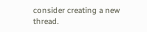consider creating a new thread.